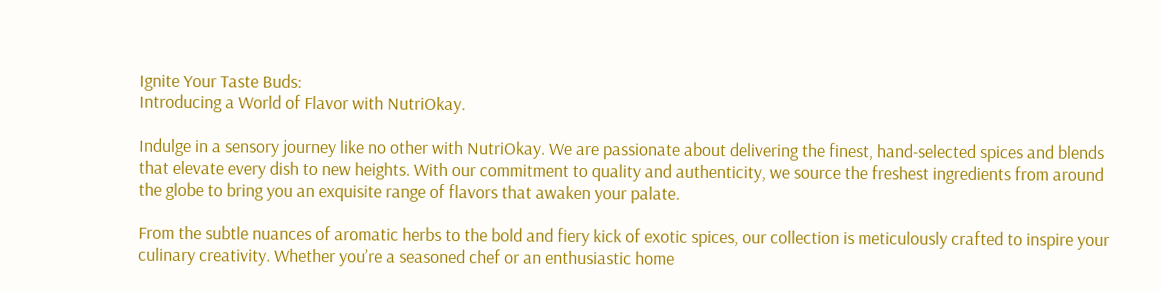Ignite Your Taste Buds:
Introducing a World of Flavor with NutriOkay.

Indulge in a sensory journey like no other with NutriOkay. We are passionate about delivering the finest, hand-selected spices and blends that elevate every dish to new heights. With our commitment to quality and authenticity, we source the freshest ingredients from around the globe to bring you an exquisite range of flavors that awaken your palate.

From the subtle nuances of aromatic herbs to the bold and fiery kick of exotic spices, our collection is meticulously crafted to inspire your culinary creativity. Whether you’re a seasoned chef or an enthusiastic home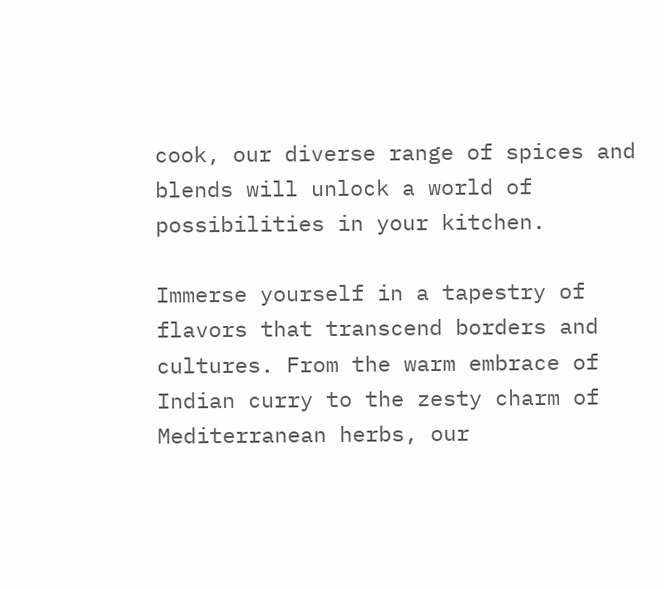cook, our diverse range of spices and blends will unlock a world of possibilities in your kitchen.

Immerse yourself in a tapestry of flavors that transcend borders and cultures. From the warm embrace of Indian curry to the zesty charm of Mediterranean herbs, our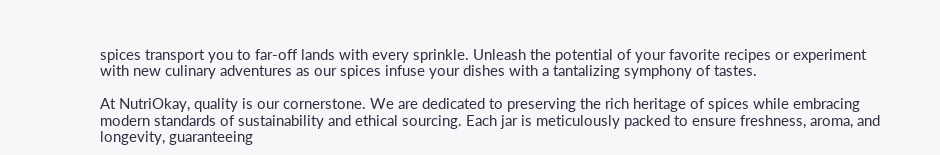spices transport you to far-off lands with every sprinkle. Unleash the potential of your favorite recipes or experiment with new culinary adventures as our spices infuse your dishes with a tantalizing symphony of tastes.

At NutriOkay, quality is our cornerstone. We are dedicated to preserving the rich heritage of spices while embracing modern standards of sustainability and ethical sourcing. Each jar is meticulously packed to ensure freshness, aroma, and longevity, guaranteeing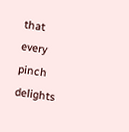that every pinch delights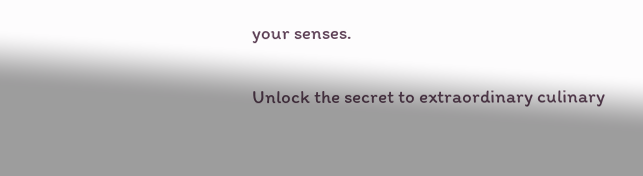your senses.

Unlock the secret to extraordinary culinary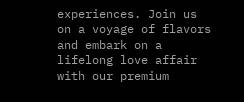experiences. Join us on a voyage of flavors and embark on a lifelong love affair with our premium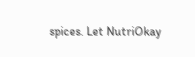spices. Let NutriOkay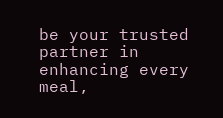be your trusted partner in enhancing every meal,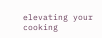elevating your cooking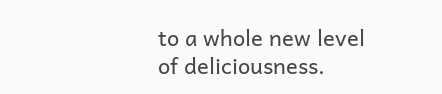to a whole new level of deliciousness.